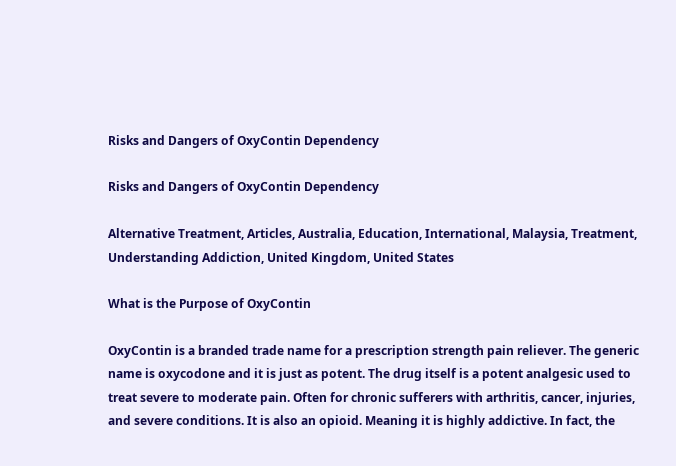Risks and Dangers of OxyContin Dependency

Risks and Dangers of OxyContin Dependency

Alternative Treatment, Articles, Australia, Education, International, Malaysia, Treatment, Understanding Addiction, United Kingdom, United States

What is the Purpose of OxyContin

OxyContin is a branded trade name for a prescription strength pain reliever. The generic name is oxycodone and it is just as potent. The drug itself is a potent analgesic used to treat severe to moderate pain. Often for chronic sufferers with arthritis, cancer, injuries, and severe conditions. It is also an opioid. Meaning it is highly addictive. In fact, the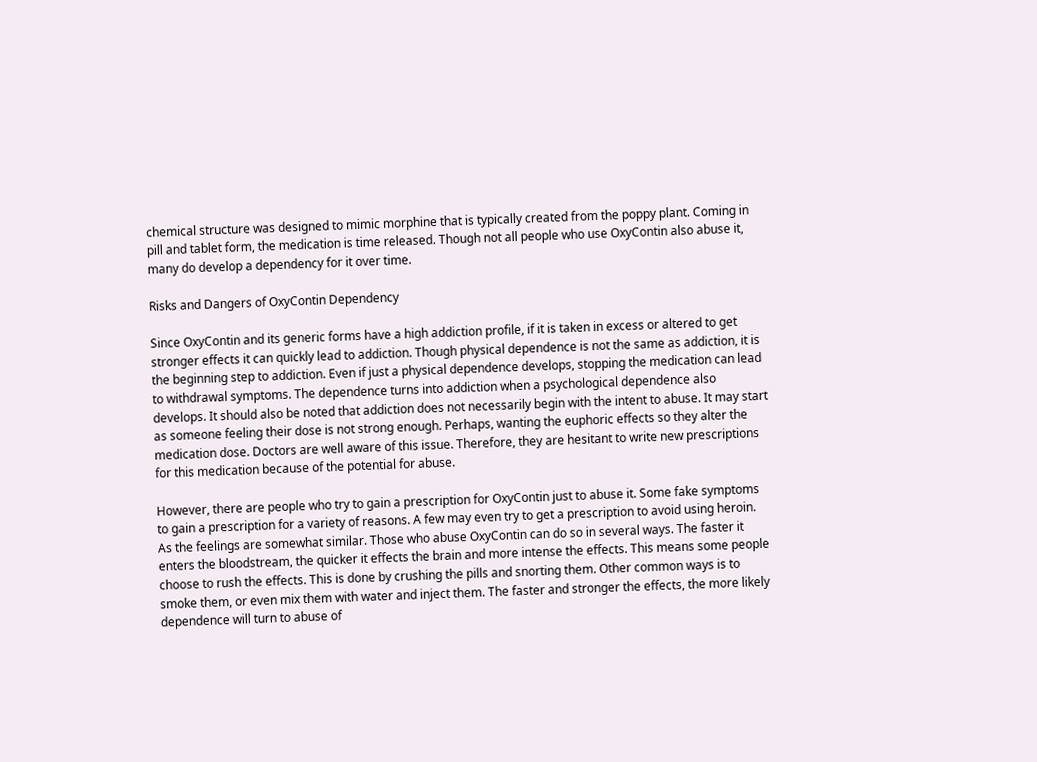chemical structure was designed to mimic morphine that is typically created from the poppy plant. Coming in pill and tablet form, the medication is time released. Though not all people who use OxyContin also abuse it, many do develop a dependency for it over time.

Risks and Dangers of OxyContin Dependency

Since OxyContin and its generic forms have a high addiction profile, if it is taken in excess or altered to get stronger effects it can quickly lead to addiction. Though physical dependence is not the same as addiction, it is the beginning step to addiction. Even if just a physical dependence develops, stopping the medication can lead to withdrawal symptoms. The dependence turns into addiction when a psychological dependence also develops. It should also be noted that addiction does not necessarily begin with the intent to abuse. It may start as someone feeling their dose is not strong enough. Perhaps, wanting the euphoric effects so they alter the medication dose. Doctors are well aware of this issue. Therefore, they are hesitant to write new prescriptions for this medication because of the potential for abuse.

However, there are people who try to gain a prescription for OxyContin just to abuse it. Some fake symptoms to gain a prescription for a variety of reasons. A few may even try to get a prescription to avoid using heroin. As the feelings are somewhat similar. Those who abuse OxyContin can do so in several ways. The faster it enters the bloodstream, the quicker it effects the brain and more intense the effects. This means some people choose to rush the effects. This is done by crushing the pills and snorting them. Other common ways is to smoke them, or even mix them with water and inject them. The faster and stronger the effects, the more likely dependence will turn to abuse of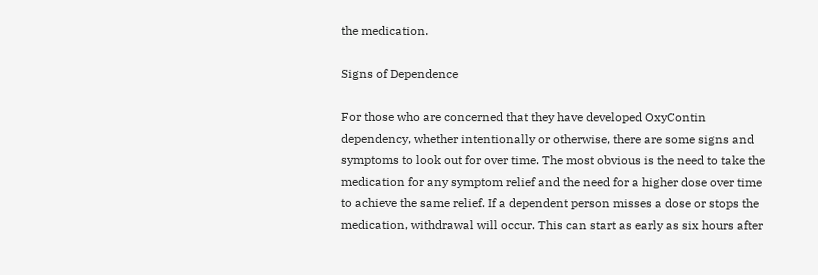the medication.

Signs of Dependence

For those who are concerned that they have developed OxyContin dependency, whether intentionally or otherwise, there are some signs and symptoms to look out for over time. The most obvious is the need to take the medication for any symptom relief and the need for a higher dose over time to achieve the same relief. If a dependent person misses a dose or stops the medication, withdrawal will occur. This can start as early as six hours after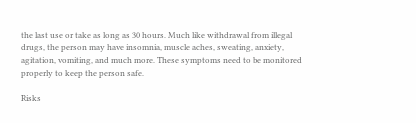the last use or take as long as 30 hours. Much like withdrawal from illegal drugs, the person may have insomnia, muscle aches, sweating, anxiety, agitation, vomiting, and much more. These symptoms need to be monitored properly to keep the person safe.

Risks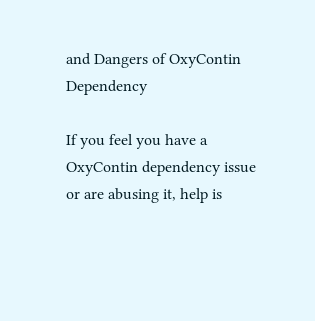and Dangers of OxyContin Dependency

If you feel you have a OxyContin dependency issue or are abusing it, help is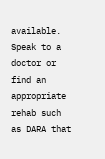available. Speak to a doctor or find an appropriate rehab such as DARA that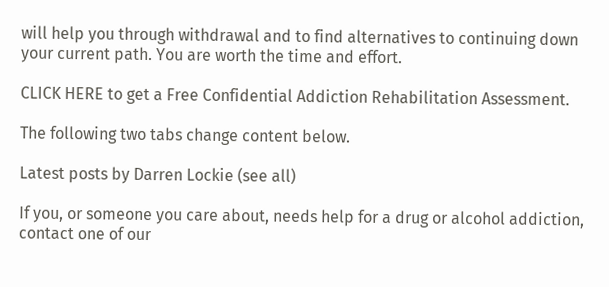will help you through withdrawal and to find alternatives to continuing down your current path. You are worth the time and effort.

CLICK HERE to get a Free Confidential Addiction Rehabilitation Assessment.

The following two tabs change content below.

Latest posts by Darren Lockie (see all)

If you, or someone you care about, needs help for a drug or alcohol addiction, contact one of our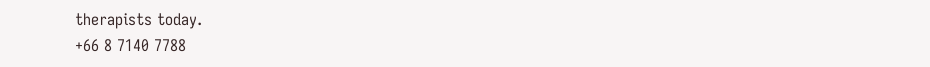therapists today.
+66 8 7140 7788